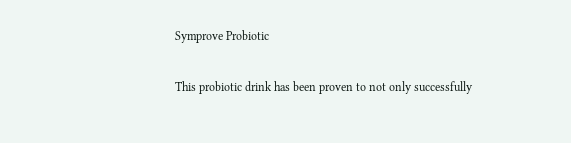Symprove Probiotic

This probiotic drink has been proven to not only successfully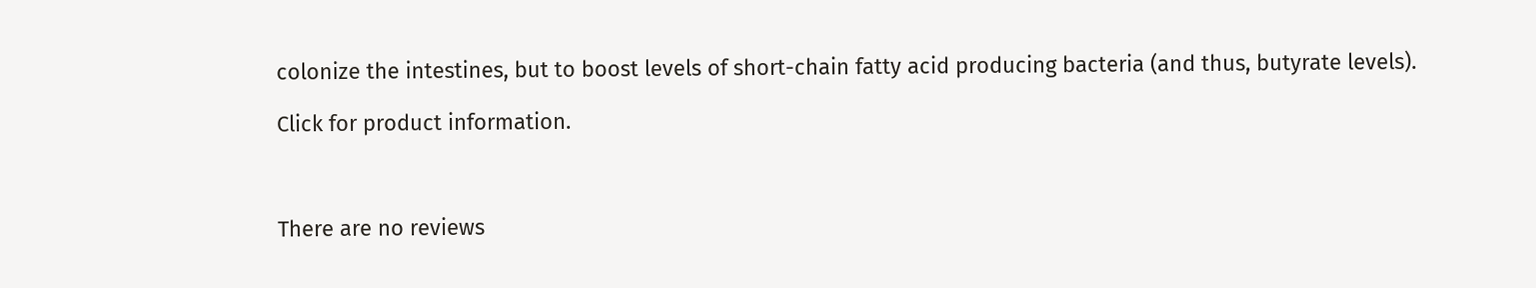colonize the intestines, but to boost levels of short-chain fatty acid producing bacteria (and thus, butyrate levels).

Click for product information.



There are no reviews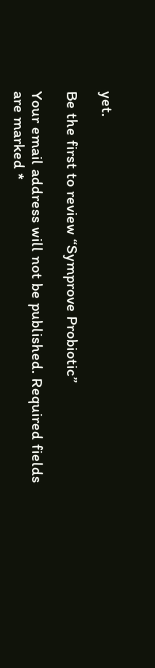yet.

Be the first to review “Symprove Probiotic”

Your email address will not be published. Required fields are marked *